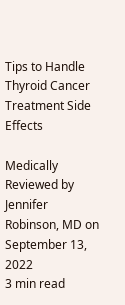Tips to Handle Thyroid Cancer Treatment Side Effects

Medically Reviewed by Jennifer Robinson, MD on September 13, 2022
3 min read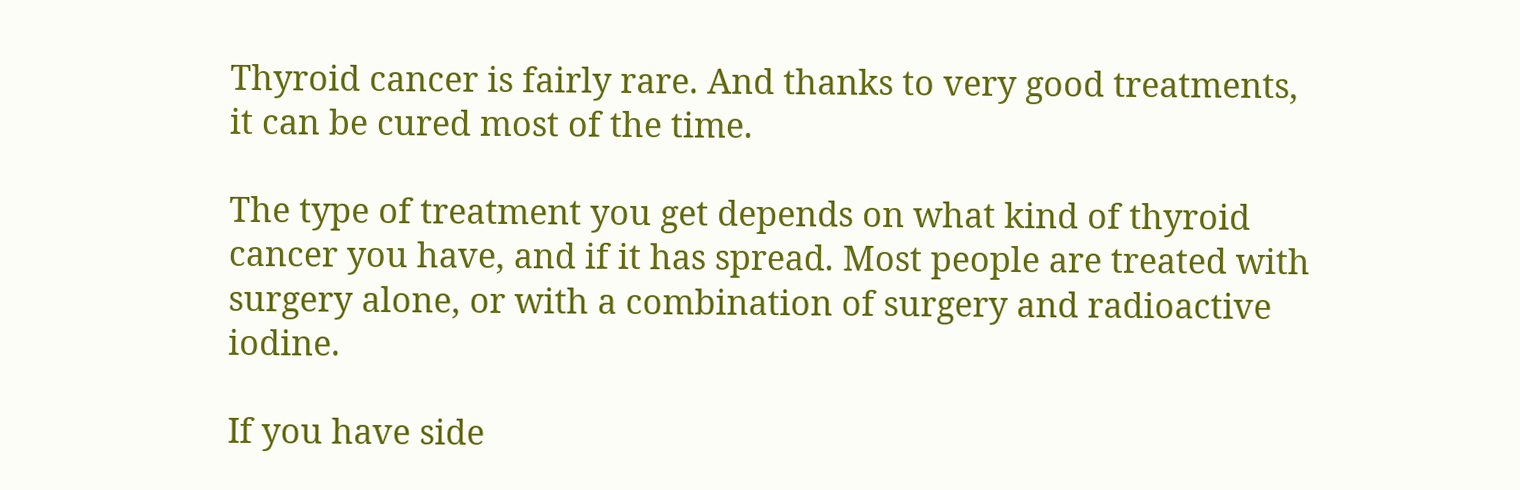Thyroid cancer is fairly rare. And thanks to very good treatments, it can be cured most of the time.

The type of treatment you get depends on what kind of thyroid cancer you have, and if it has spread. Most people are treated with surgery alone, or with a combination of surgery and radioactive iodine.

If you have side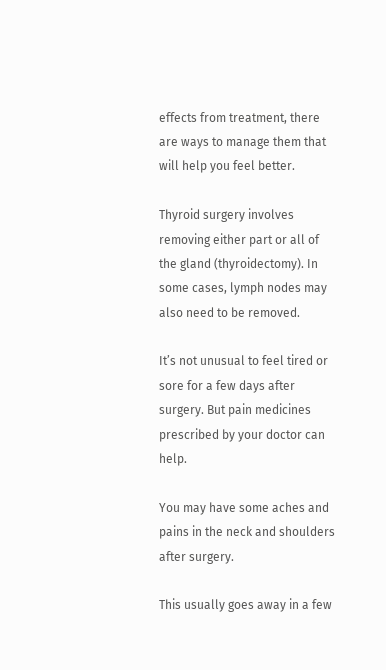effects from treatment, there are ways to manage them that will help you feel better.

Thyroid surgery involves removing either part or all of the gland (thyroidectomy). In some cases, lymph nodes may also need to be removed.

It’s not unusual to feel tired or sore for a few days after surgery. But pain medicines prescribed by your doctor can help.

You may have some aches and pains in the neck and shoulders after surgery.

This usually goes away in a few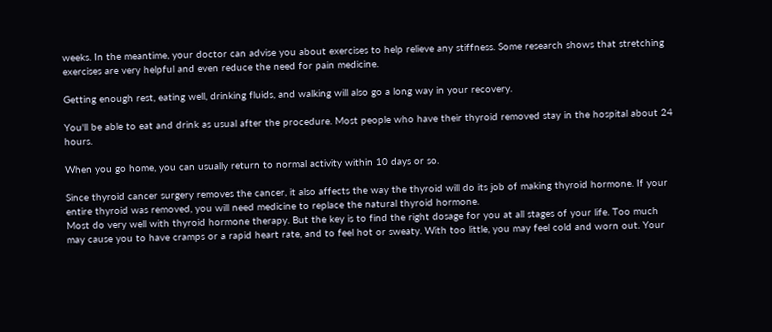weeks. In the meantime, your doctor can advise you about exercises to help relieve any stiffness. Some research shows that stretching exercises are very helpful and even reduce the need for pain medicine.

Getting enough rest, eating well, drinking fluids, and walking will also go a long way in your recovery.

You'll be able to eat and drink as usual after the procedure. Most people who have their thyroid removed stay in the hospital about 24 hours.

When you go home, you can usually return to normal activity within 10 days or so.

Since thyroid cancer surgery removes the cancer, it also affects the way the thyroid will do its job of making thyroid hormone. If your entire thyroid was removed, you will need medicine to replace the natural thyroid hormone.
Most do very well with thyroid hormone therapy. But the key is to find the right dosage for you at all stages of your life. Too much may cause you to have cramps or a rapid heart rate, and to feel hot or sweaty. With too little, you may feel cold and worn out. Your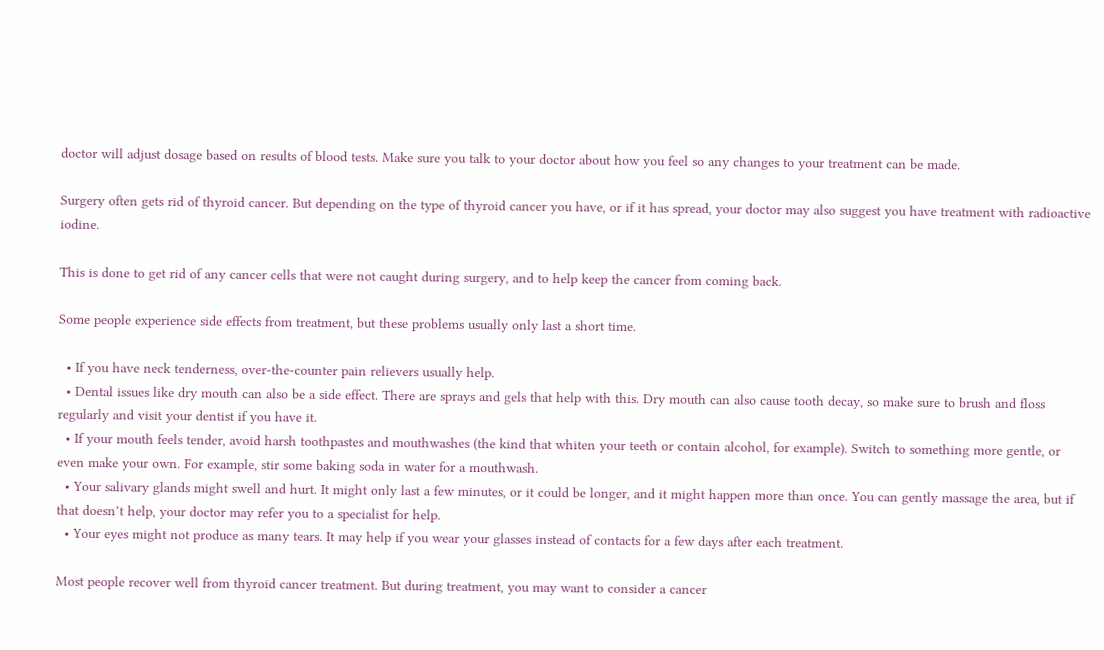doctor will adjust dosage based on results of blood tests. Make sure you talk to your doctor about how you feel so any changes to your treatment can be made.

Surgery often gets rid of thyroid cancer. But depending on the type of thyroid cancer you have, or if it has spread, your doctor may also suggest you have treatment with radioactive iodine.

This is done to get rid of any cancer cells that were not caught during surgery, and to help keep the cancer from coming back.

Some people experience side effects from treatment, but these problems usually only last a short time.

  • If you have neck tenderness, over-the-counter pain relievers usually help.
  • Dental issues like dry mouth can also be a side effect. There are sprays and gels that help with this. Dry mouth can also cause tooth decay, so make sure to brush and floss regularly and visit your dentist if you have it.
  • If your mouth feels tender, avoid harsh toothpastes and mouthwashes (the kind that whiten your teeth or contain alcohol, for example). Switch to something more gentle, or even make your own. For example, stir some baking soda in water for a mouthwash.
  • Your salivary glands might swell and hurt. It might only last a few minutes, or it could be longer, and it might happen more than once. You can gently massage the area, but if that doesn’t help, your doctor may refer you to a specialist for help.
  • Your eyes might not produce as many tears. It may help if you wear your glasses instead of contacts for a few days after each treatment.

Most people recover well from thyroid cancer treatment. But during treatment, you may want to consider a cancer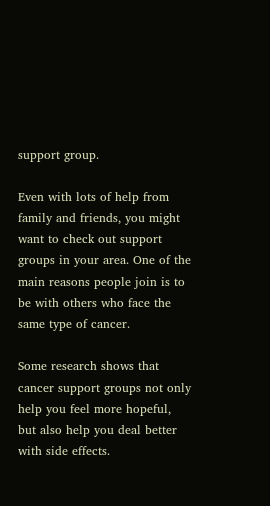support group.

Even with lots of help from family and friends, you might want to check out support groups in your area. One of the main reasons people join is to be with others who face the same type of cancer.

Some research shows that cancer support groups not only help you feel more hopeful, but also help you deal better with side effects.